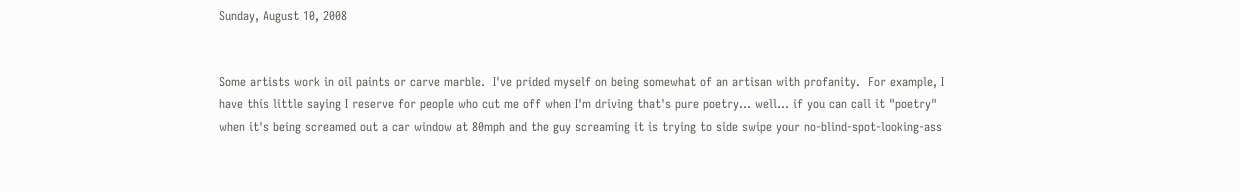Sunday, August 10, 2008


Some artists work in oil paints or carve marble.  I've prided myself on being somewhat of an artisan with profanity.  For example, I have this little saying I reserve for people who cut me off when I'm driving that's pure poetry... well... if you can call it "poetry" when it's being screamed out a car window at 80mph and the guy screaming it is trying to side swipe your no-blind-spot-looking-ass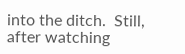into the ditch.  Still, after watching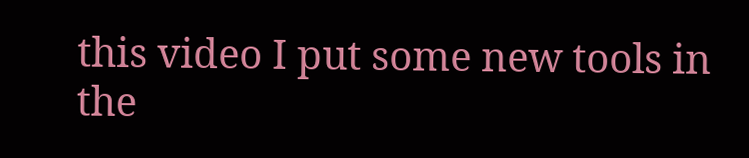this video I put some new tools in the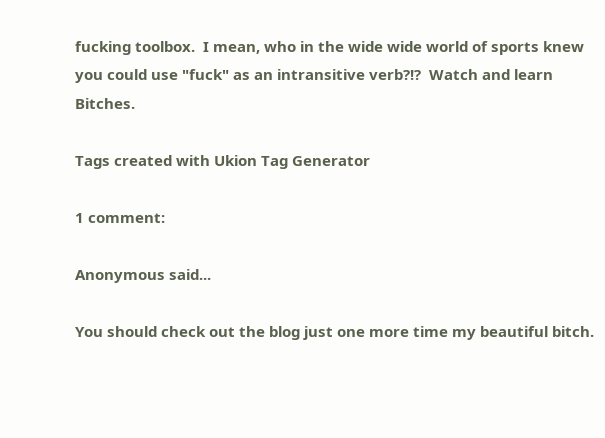fucking toolbox.  I mean, who in the wide wide world of sports knew you could use "fuck" as an intransitive verb?!?  Watch and learn Bitches.

Tags created with Ukion Tag Generator

1 comment:

Anonymous said...

You should check out the blog just one more time my beautiful bitch.